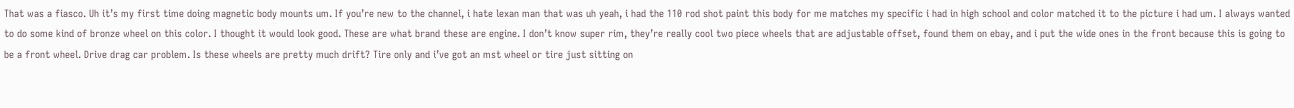That was a fiasco. Uh it’s my first time doing magnetic body mounts um. If you’re new to the channel, i hate lexan man that was uh yeah, i had the 110 rod shot paint this body for me matches my specific i had in high school and color matched it to the picture i had um. I always wanted to do some kind of bronze wheel on this color. I thought it would look good. These are what brand these are engine. I don’t know super rim, they’re really cool two piece wheels that are adjustable offset, found them on ebay, and i put the wide ones in the front because this is going to be a front wheel. Drive drag car problem. Is these wheels are pretty much drift? Tire only and i’ve got an mst wheel or tire just sitting on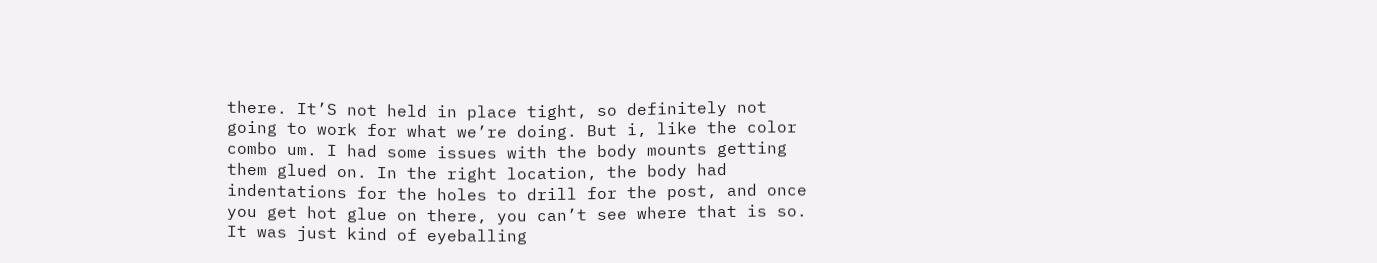there. It’S not held in place tight, so definitely not going to work for what we’re doing. But i, like the color combo um. I had some issues with the body mounts getting them glued on. In the right location, the body had indentations for the holes to drill for the post, and once you get hot glue on there, you can’t see where that is so. It was just kind of eyeballing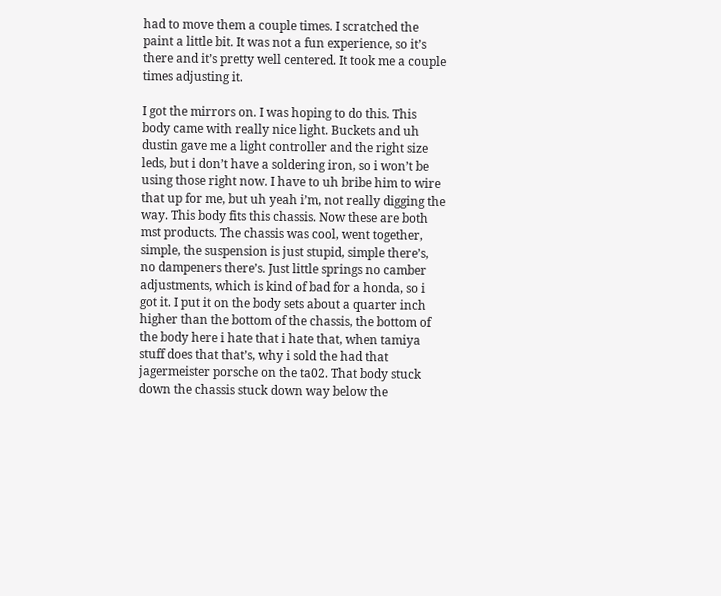had to move them a couple times. I scratched the paint a little bit. It was not a fun experience, so it’s there and it’s pretty well centered. It took me a couple times adjusting it.

I got the mirrors on. I was hoping to do this. This body came with really nice light. Buckets and uh dustin gave me a light controller and the right size leds, but i don’t have a soldering iron, so i won’t be using those right now. I have to uh bribe him to wire that up for me, but uh yeah i’m, not really digging the way. This body fits this chassis. Now these are both mst products. The chassis was cool, went together, simple, the suspension is just stupid, simple there’s, no dampeners there’s. Just little springs no camber adjustments, which is kind of bad for a honda, so i got it. I put it on the body sets about a quarter inch higher than the bottom of the chassis, the bottom of the body here i hate that i hate that, when tamiya stuff does that that’s, why i sold the had that jagermeister porsche on the ta02. That body stuck down the chassis stuck down way below the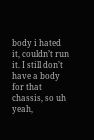body i hated it, couldn’t run it. I still don’t have a body for that chassis, so uh yeah,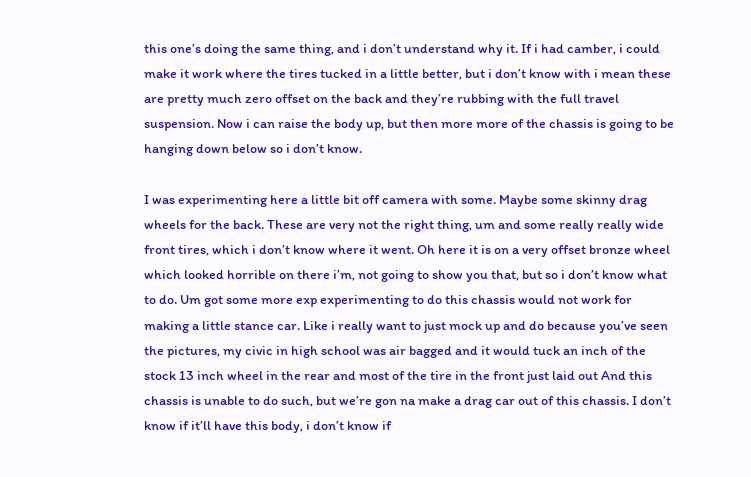this one’s doing the same thing, and i don’t understand why it. If i had camber, i could make it work where the tires tucked in a little better, but i don’t know with i mean these are pretty much zero offset on the back and they’re rubbing with the full travel suspension. Now i can raise the body up, but then more more of the chassis is going to be hanging down below so i don’t know.

I was experimenting here a little bit off camera with some. Maybe some skinny drag wheels for the back. These are very not the right thing, um and some really really wide front tires, which i don’t know where it went. Oh here it is on a very offset bronze wheel which looked horrible on there i’m, not going to show you that, but so i don’t know what to do. Um got some more exp experimenting to do this chassis would not work for making a little stance car. Like i really want to just mock up and do because you’ve seen the pictures, my civic in high school was air bagged and it would tuck an inch of the stock 13 inch wheel in the rear and most of the tire in the front just laid out And this chassis is unable to do such, but we’re gon na make a drag car out of this chassis. I don’t know if it’ll have this body, i don’t know if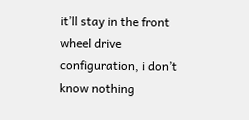it’ll stay in the front wheel drive configuration, i don’t know nothing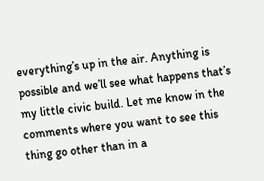everything’s up in the air. Anything is possible and we’ll see what happens that’s my little civic build. Let me know in the comments where you want to see this thing go other than in a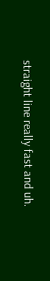straight line really fast and uh.